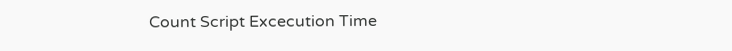Count Script Excecution Time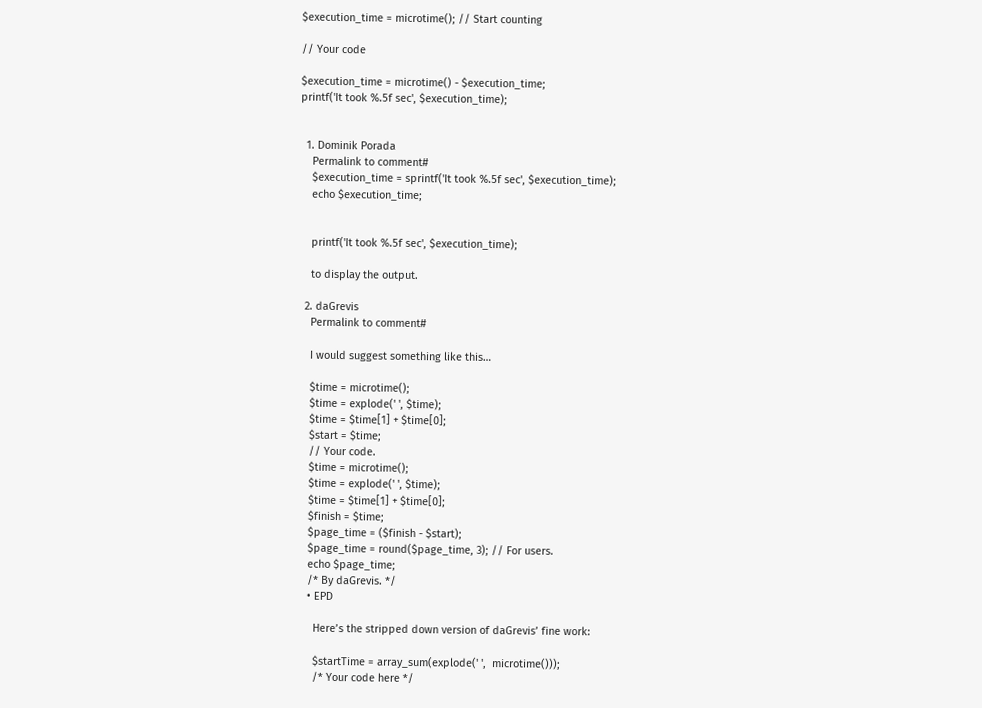$execution_time = microtime(); // Start counting

// Your code

$execution_time = microtime() - $execution_time;
printf('It took %.5f sec', $execution_time);


  1. Dominik Porada
    Permalink to comment#
    $execution_time = sprintf('It took %.5f sec', $execution_time);
    echo $execution_time;


    printf('It took %.5f sec', $execution_time);

    to display the output.

  2. daGrevis
    Permalink to comment#

    I would suggest something like this…

    $time = microtime();
    $time = explode(' ', $time);
    $time = $time[1] + $time[0];
    $start = $time;
    // Your code.
    $time = microtime();
    $time = explode(' ', $time);
    $time = $time[1] + $time[0];
    $finish = $time;
    $page_time = ($finish - $start);
    $page_time = round($page_time, 3); // For users.
    echo $page_time;
    /* By daGrevis. */
    • EPD

      Here’s the stripped down version of daGrevis’ fine work:

      $startTime = array_sum(explode(' ',  microtime()));
      /* Your code here */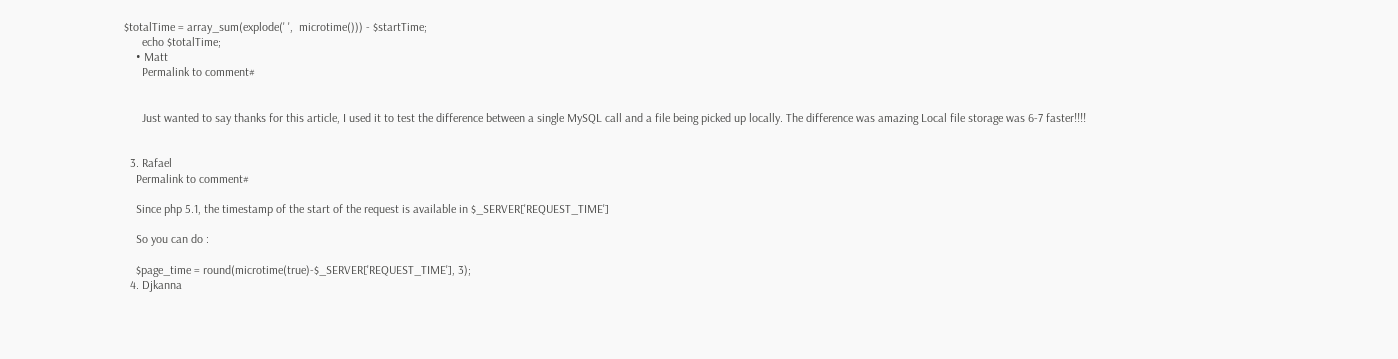$totalTime = array_sum(explode(' ',  microtime())) - $startTime;
      echo $totalTime;
    • Matt
      Permalink to comment#


      Just wanted to say thanks for this article, I used it to test the difference between a single MySQL call and a file being picked up locally. The difference was amazing Local file storage was 6-7 faster!!!!


  3. Rafael
    Permalink to comment#

    Since php 5.1, the timestamp of the start of the request is available in $_SERVER['REQUEST_TIME']

    So you can do :

    $page_time = round(microtime(true)-$_SERVER['REQUEST_TIME'], 3);
  4. Djkanna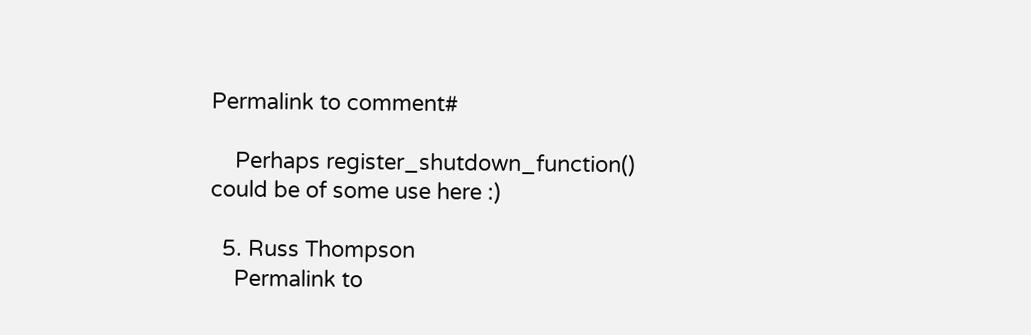Permalink to comment#

    Perhaps register_shutdown_function() could be of some use here :)

  5. Russ Thompson
    Permalink to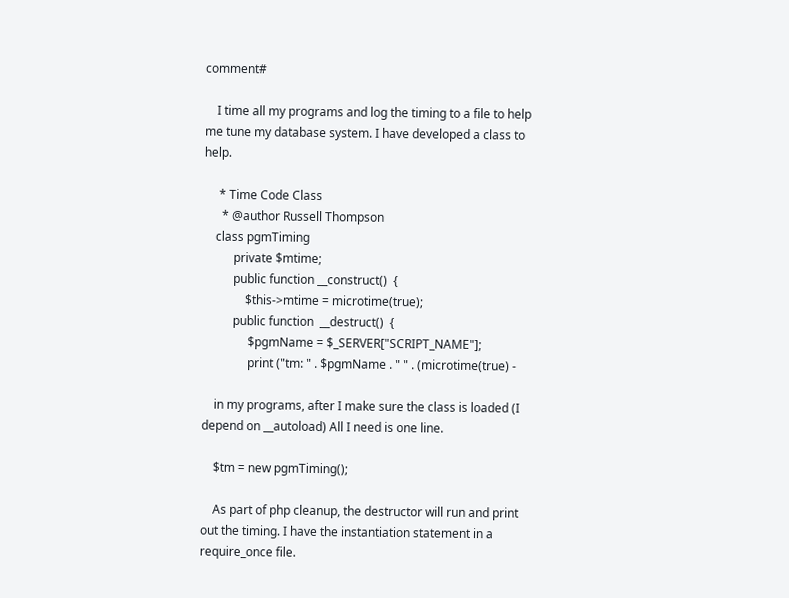comment#

    I time all my programs and log the timing to a file to help me tune my database system. I have developed a class to help.

     * Time Code Class
      * @author Russell Thompson
    class pgmTiming
          private $mtime;
          public function __construct()  {
              $this->mtime = microtime(true);
          public function  __destruct()  {
               $pgmName = $_SERVER["SCRIPT_NAME"];
               print ("tm: " . $pgmName . " " . (microtime(true) -

    in my programs, after I make sure the class is loaded (I depend on __autoload) All I need is one line.

    $tm = new pgmTiming();

    As part of php cleanup, the destructor will run and print out the timing. I have the instantiation statement in a require_once file.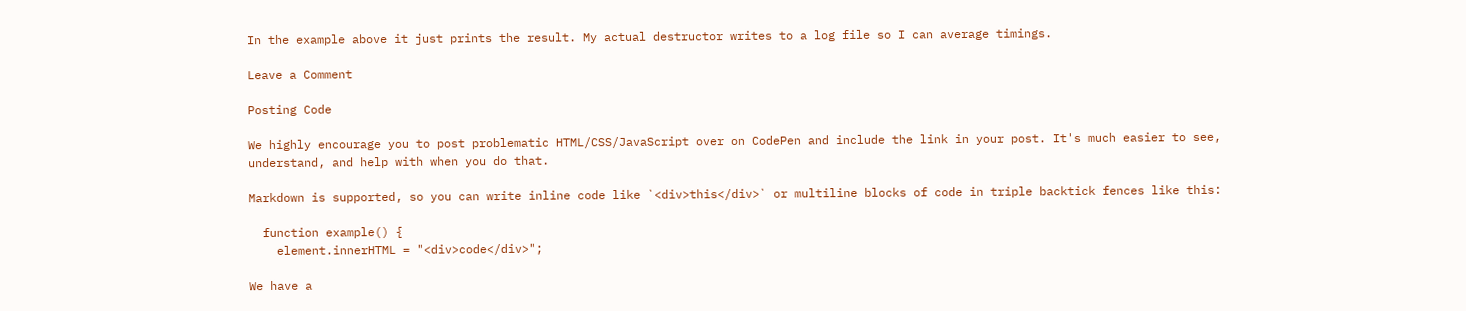In the example above it just prints the result. My actual destructor writes to a log file so I can average timings.

Leave a Comment

Posting Code

We highly encourage you to post problematic HTML/CSS/JavaScript over on CodePen and include the link in your post. It's much easier to see, understand, and help with when you do that.

Markdown is supported, so you can write inline code like `<div>this</div>` or multiline blocks of code in triple backtick fences like this:

  function example() {
    element.innerHTML = "<div>code</div>";

We have a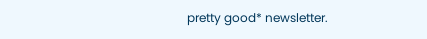pretty good* newsletter.